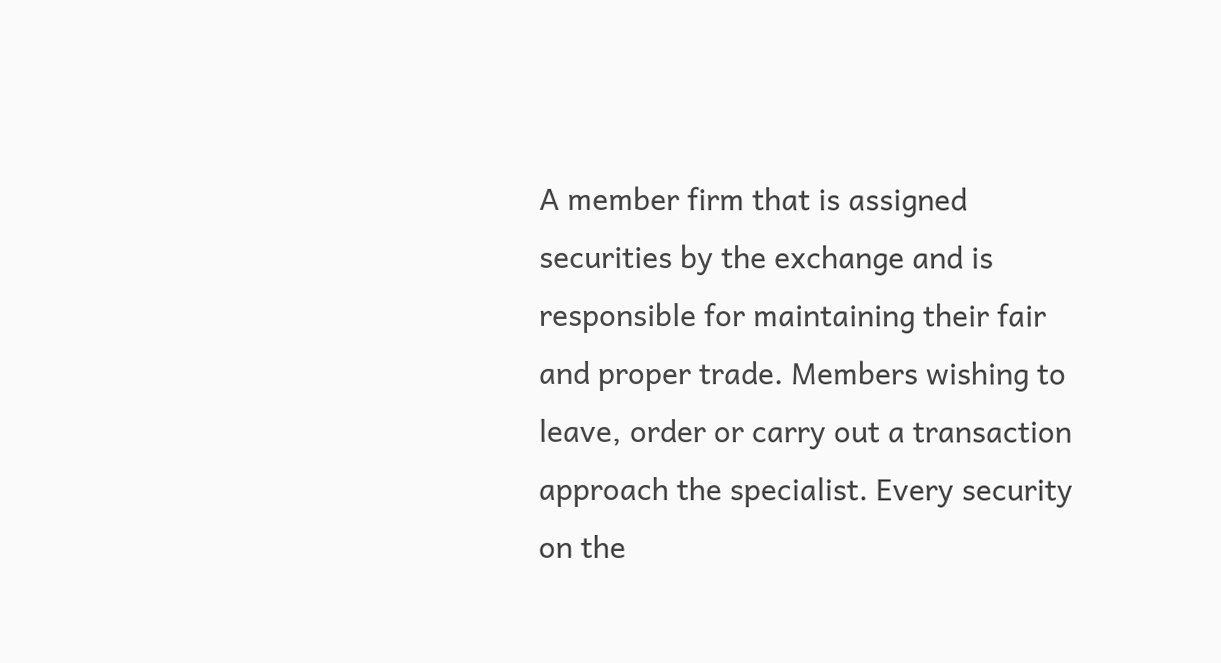A member firm that is assigned securities by the exchange and is responsible for maintaining their fair and proper trade. Members wishing to leave, order or carry out a transaction approach the specialist. Every security on the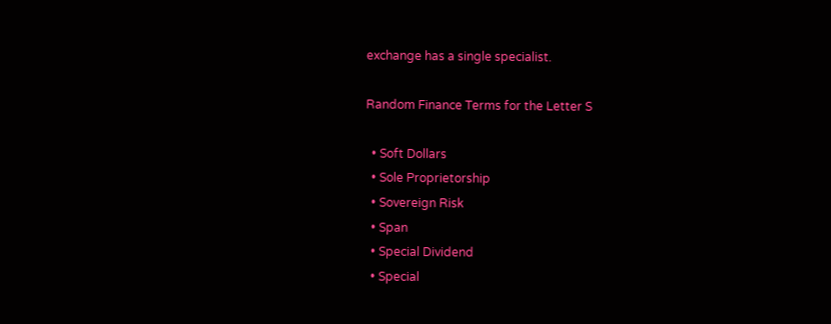exchange has a single specialist.

Random Finance Terms for the Letter S

  • Soft Dollars
  • Sole Proprietorship
  • Sovereign Risk
  • Span
  • Special Dividend
  • Special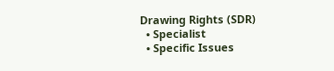Drawing Rights (SDR)
  • Specialist
  • Specific Issues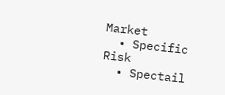Market
  • Specific Risk
  • Spectail